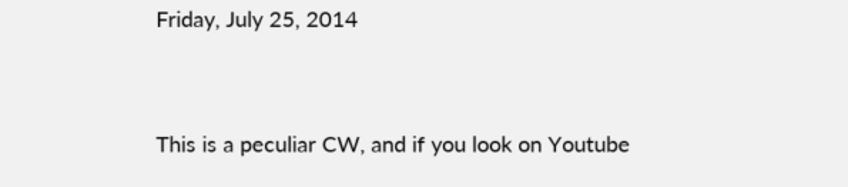Friday, July 25, 2014


This is a peculiar CW, and if you look on Youtube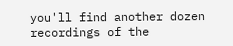you'll find another dozen recordings of the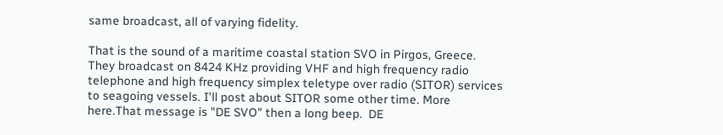same broadcast, all of varying fidelity.

That is the sound of a maritime coastal station SVO in Pirgos, Greece. They broadcast on 8424 KHz providing VHF and high frequency radio telephone and high frequency simplex teletype over radio (SITOR) services to seagoing vessels. I'll post about SITOR some other time. More here.That message is "DE SVO" then a long beep.  DE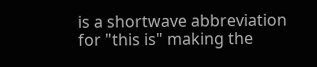is a shortwave abbreviation for "this is" making the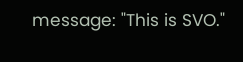message: "This is SVO."